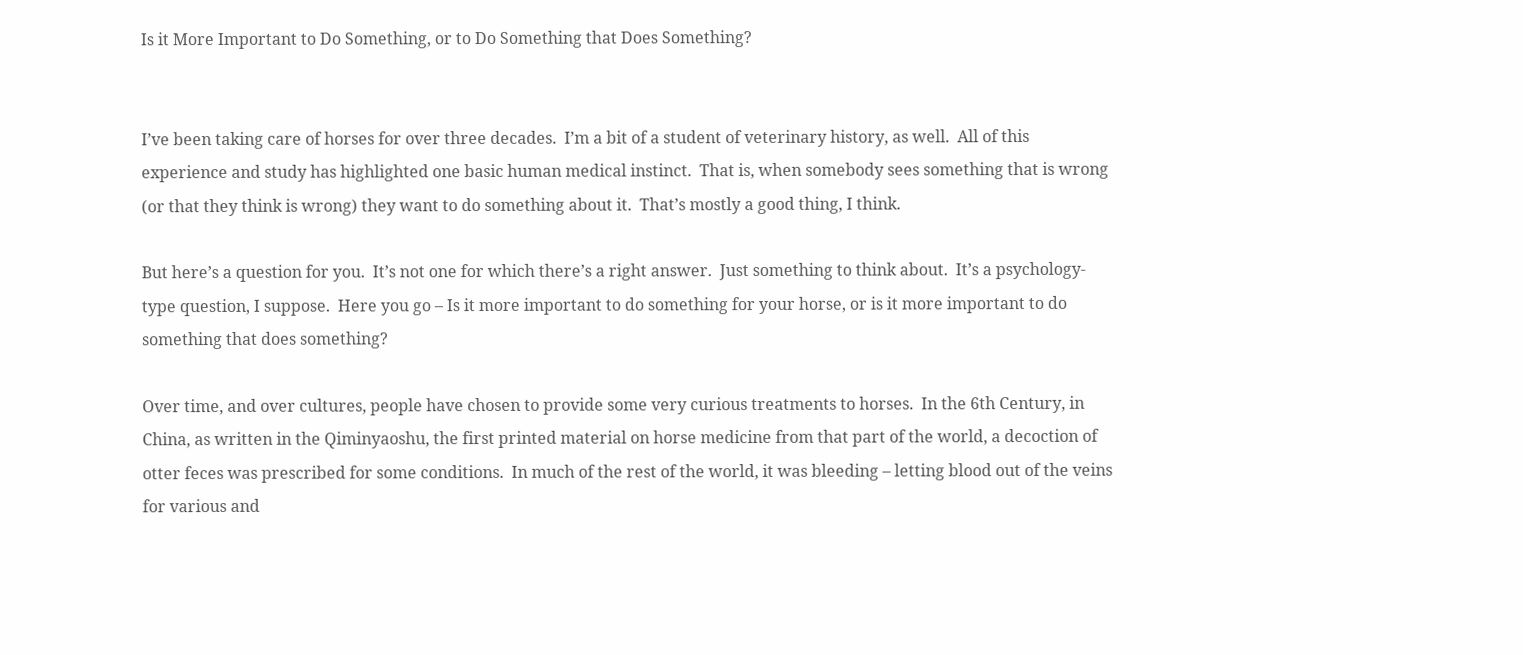Is it More Important to Do Something, or to Do Something that Does Something?


I’ve been taking care of horses for over three decades.  I’m a bit of a student of veterinary history, as well.  All of this experience and study has highlighted one basic human medical instinct.  That is, when somebody sees something that is wrong (or that they think is wrong) they want to do something about it.  That’s mostly a good thing, I think.

But here’s a question for you.  It’s not one for which there’s a right answer.  Just something to think about.  It’s a psychology-type question, I suppose.  Here you go – Is it more important to do something for your horse, or is it more important to do something that does something?

Over time, and over cultures, people have chosen to provide some very curious treatments to horses.  In the 6th Century, in China, as written in the Qiminyaoshu, the first printed material on horse medicine from that part of the world, a decoction of otter feces was prescribed for some conditions.  In much of the rest of the world, it was bleeding – letting blood out of the veins for various and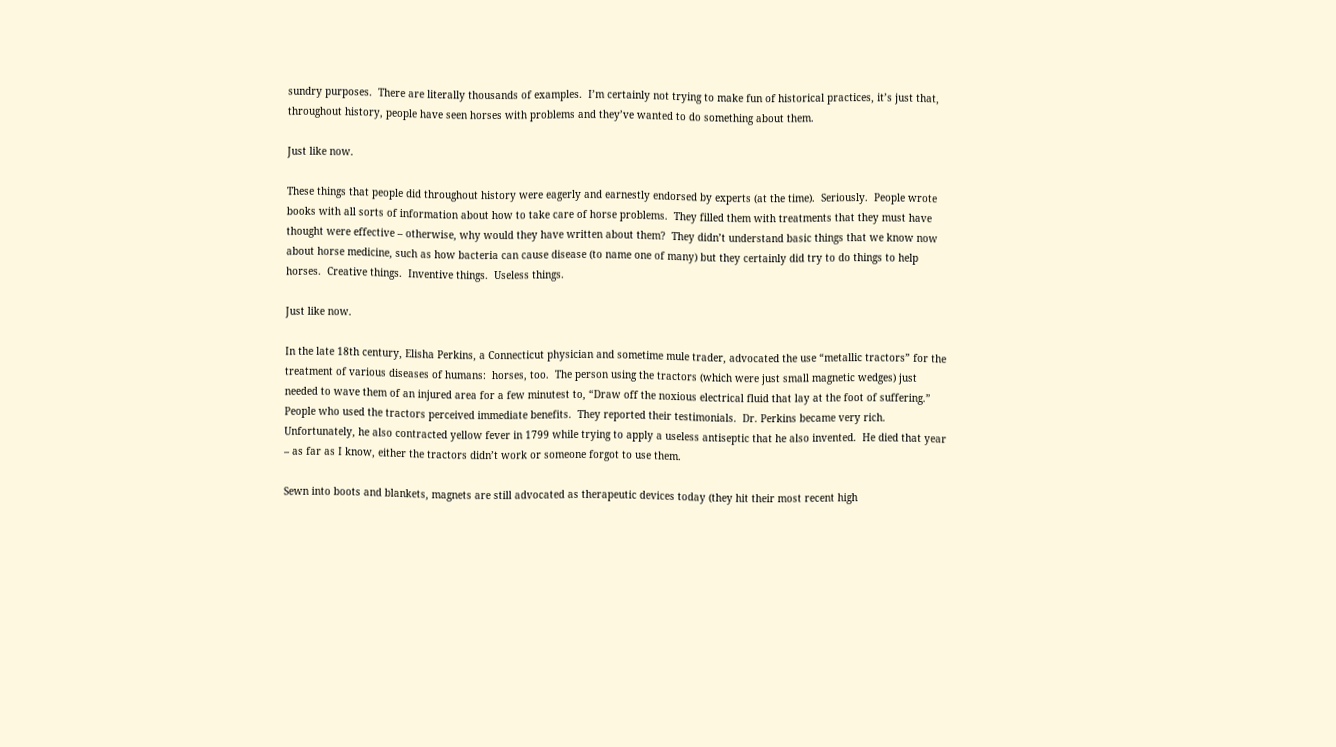sundry purposes.  There are literally thousands of examples.  I’m certainly not trying to make fun of historical practices, it’s just that, throughout history, people have seen horses with problems and they’ve wanted to do something about them.

Just like now.

These things that people did throughout history were eagerly and earnestly endorsed by experts (at the time).  Seriously.  People wrote books with all sorts of information about how to take care of horse problems.  They filled them with treatments that they must have thought were effective – otherwise, why would they have written about them?  They didn’t understand basic things that we know now about horse medicine, such as how bacteria can cause disease (to name one of many) but they certainly did try to do things to help horses.  Creative things.  Inventive things.  Useless things.

Just like now.

In the late 18th century, Elisha Perkins, a Connecticut physician and sometime mule trader, advocated the use “metallic tractors” for the treatment of various diseases of humans:  horses, too.  The person using the tractors (which were just small magnetic wedges) just needed to wave them of an injured area for a few minutest to, “Draw off the noxious electrical fluid that lay at the foot of suffering.”  People who used the tractors perceived immediate benefits.  They reported their testimonials.  Dr. Perkins became very rich.  Unfortunately, he also contracted yellow fever in 1799 while trying to apply a useless antiseptic that he also invented.  He died that year – as far as I know, either the tractors didn’t work or someone forgot to use them.

Sewn into boots and blankets, magnets are still advocated as therapeutic devices today (they hit their most recent high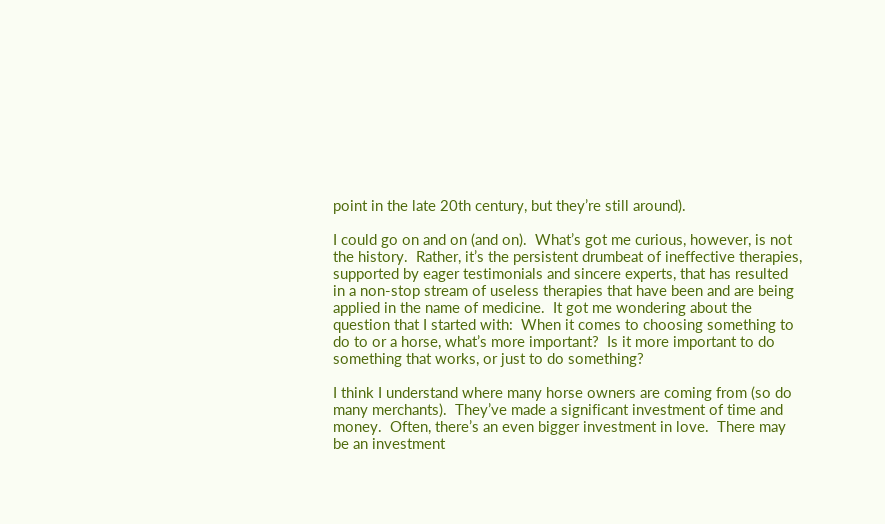point in the late 20th century, but they’re still around).

I could go on and on (and on).  What’s got me curious, however, is not the history.  Rather, it’s the persistent drumbeat of ineffective therapies, supported by eager testimonials and sincere experts, that has resulted in a non-stop stream of useless therapies that have been and are being applied in the name of medicine.  It got me wondering about the question that I started with:  When it comes to choosing something to do to or a horse, what’s more important?  Is it more important to do something that works, or just to do something?

I think I understand where many horse owners are coming from (so do many merchants).  They’ve made a significant investment of time and money.  Often, there’s an even bigger investment in love.  There may be an investment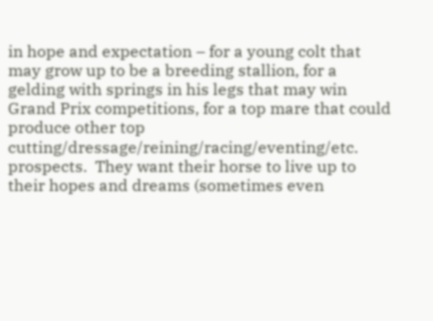in hope and expectation – for a young colt that may grow up to be a breeding stallion, for a gelding with springs in his legs that may win Grand Prix competitions, for a top mare that could produce other top cutting/dressage/reining/racing/eventing/etc. prospects.  They want their horse to live up to their hopes and dreams (sometimes even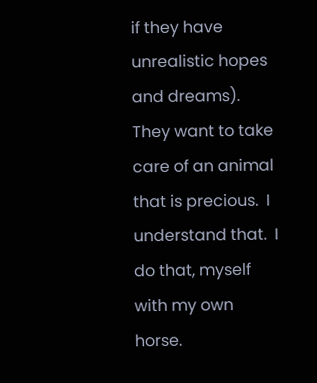if they have unrealistic hopes and dreams).  They want to take care of an animal that is precious.  I understand that.  I do that, myself with my own horse.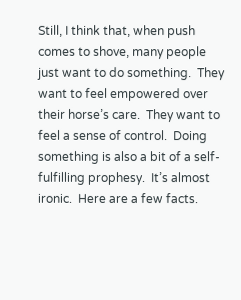Still, I think that, when push comes to shove, many people just want to do something.  They want to feel empowered over their horse’s care.  They want to feel a sense of control.  Doing something is also a bit of a self-fulfilling prophesy.  It’s almost ironic.  Here are a few facts.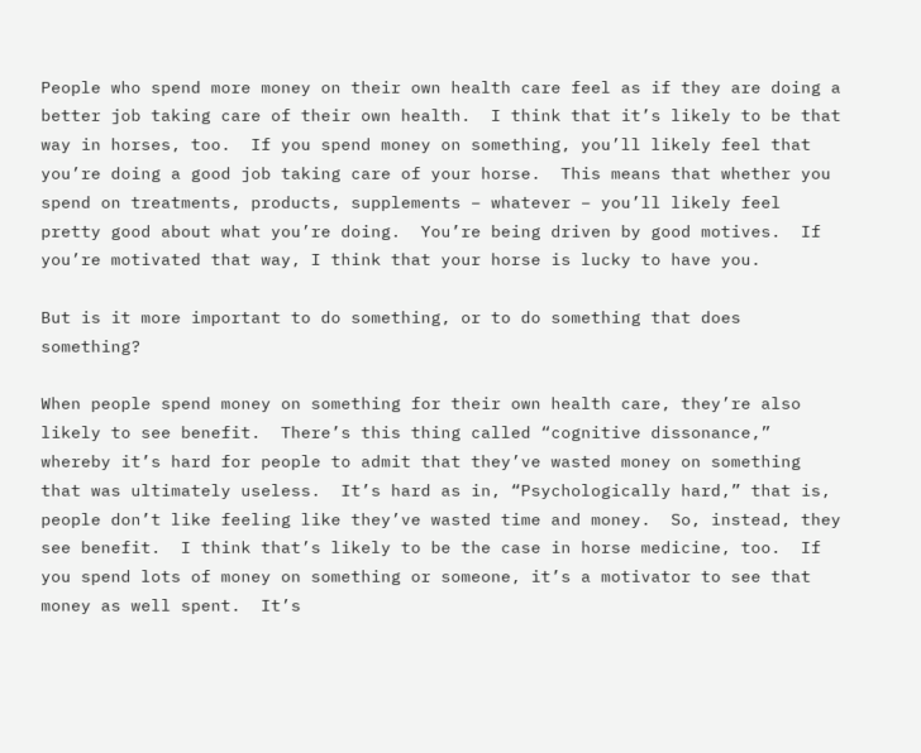People who spend more money on their own health care feel as if they are doing a better job taking care of their own health.  I think that it’s likely to be that way in horses, too.  If you spend money on something, you’ll likely feel that you’re doing a good job taking care of your horse.  This means that whether you spend on treatments, products, supplements – whatever – you’ll likely feel pretty good about what you’re doing.  You’re being driven by good motives.  If you’re motivated that way, I think that your horse is lucky to have you.

But is it more important to do something, or to do something that does something?

When people spend money on something for their own health care, they’re also likely to see benefit.  There’s this thing called “cognitive dissonance,” whereby it’s hard for people to admit that they’ve wasted money on something that was ultimately useless.  It’s hard as in, “Psychologically hard,” that is, people don’t like feeling like they’ve wasted time and money.  So, instead, they see benefit.  I think that’s likely to be the case in horse medicine, too.  If you spend lots of money on something or someone, it’s a motivator to see that money as well spent.  It’s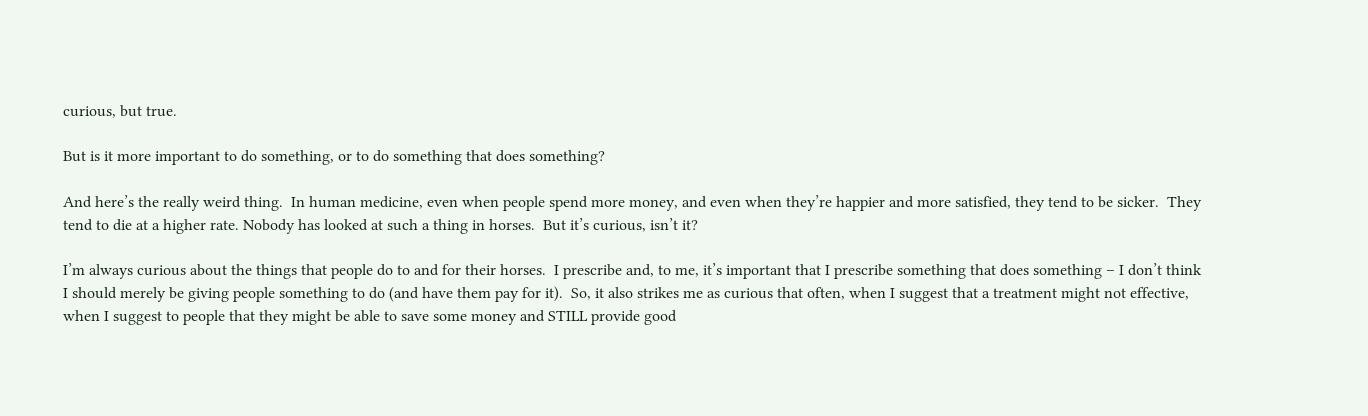curious, but true.

But is it more important to do something, or to do something that does something?

And here’s the really weird thing.  In human medicine, even when people spend more money, and even when they’re happier and more satisfied, they tend to be sicker.  They tend to die at a higher rate. Nobody has looked at such a thing in horses.  But it’s curious, isn’t it?

I’m always curious about the things that people do to and for their horses.  I prescribe and, to me, it’s important that I prescribe something that does something – I don’t think I should merely be giving people something to do (and have them pay for it).  So, it also strikes me as curious that often, when I suggest that a treatment might not effective, when I suggest to people that they might be able to save some money and STILL provide good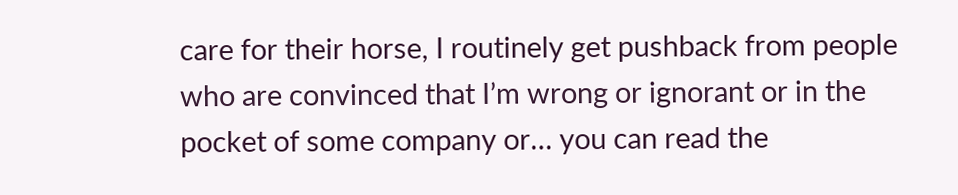care for their horse, I routinely get pushback from people who are convinced that I’m wrong or ignorant or in the pocket of some company or… you can read the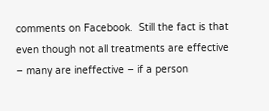comments on Facebook.  Still the fact is that even though not all treatments are effective – many are ineffective – if a person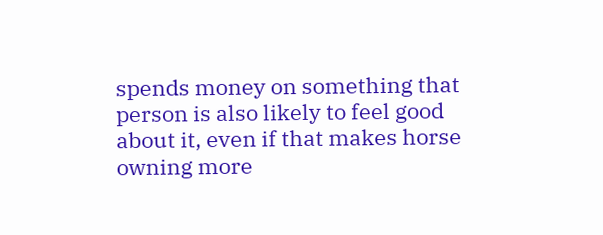spends money on something that person is also likely to feel good about it, even if that makes horse owning more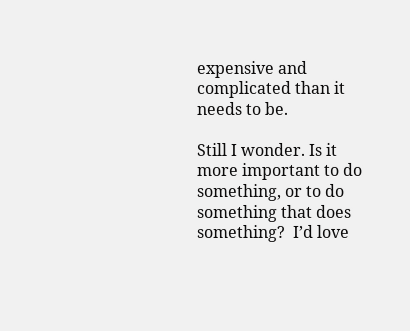expensive and complicated than it needs to be.

Still I wonder. Is it more important to do something, or to do something that does something?  I’d love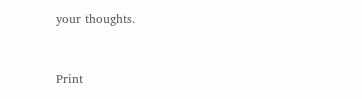your thoughts.


Print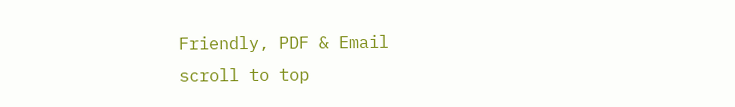Friendly, PDF & Email
scroll to top